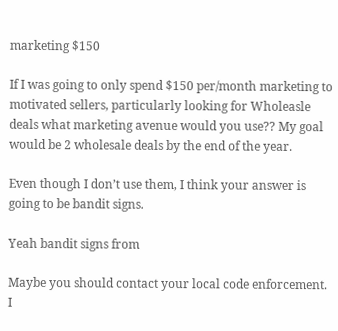marketing $150

If I was going to only spend $150 per/month marketing to motivated sellers, particularly looking for Wholeasle deals what marketing avenue would you use?? My goal would be 2 wholesale deals by the end of the year.

Even though I don’t use them, I think your answer is going to be bandit signs.

Yeah bandit signs from

Maybe you should contact your local code enforcement. I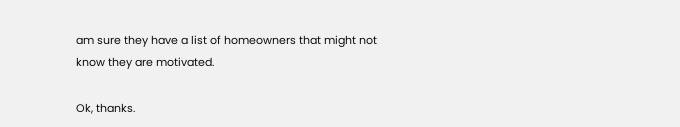am sure they have a list of homeowners that might not know they are motivated.

Ok, thanks.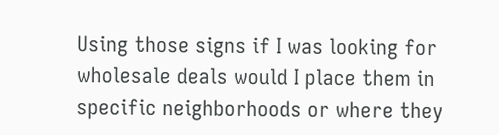Using those signs if I was looking for wholesale deals would I place them in specific neighborhoods or where they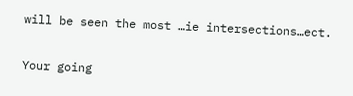will be seen the most …ie intersections…ect.


Your going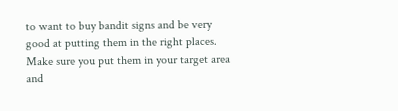to want to buy bandit signs and be very good at putting them in the right places. Make sure you put them in your target area and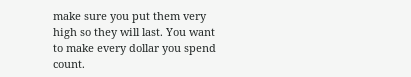make sure you put them very high so they will last. You want to make every dollar you spend count.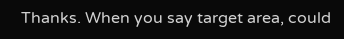Thanks. When you say target area, could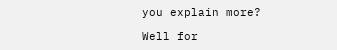you explain more?

Well for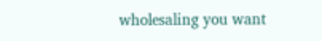wholesaling you want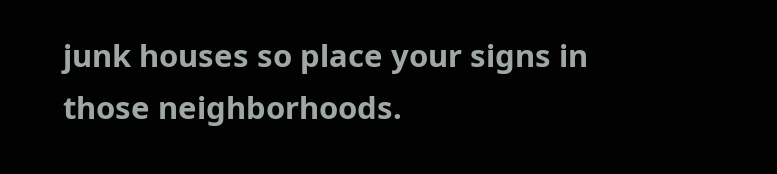junk houses so place your signs in those neighborhoods.